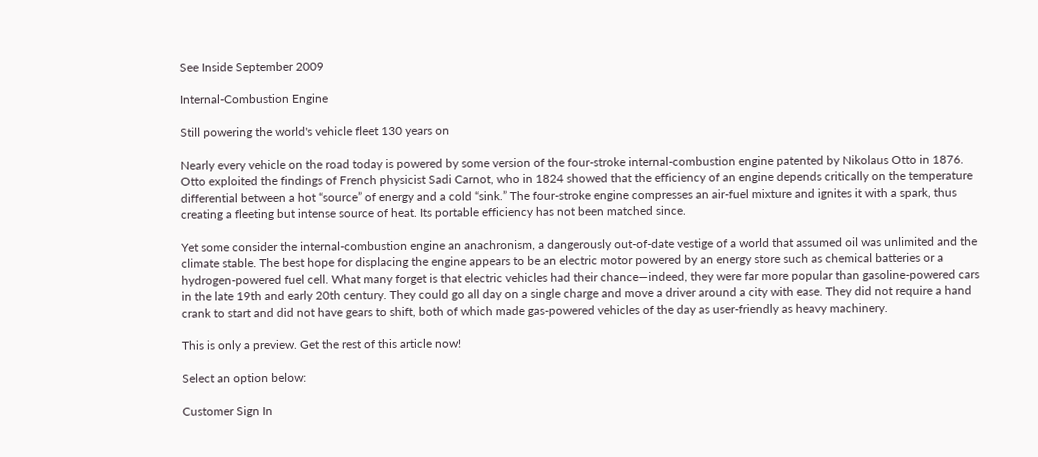See Inside September 2009

Internal-Combustion Engine

Still powering the world's vehicle fleet 130 years on

Nearly every vehicle on the road today is powered by some version of the four-stroke internal-combustion engine patented by Nikolaus Otto in 1876. Otto exploited the findings of French physicist Sadi Carnot, who in 1824 showed that the efficiency of an engine depends critically on the temperature differential between a hot “source” of energy and a cold “sink.” The four-stroke engine compresses an air-fuel mixture and ignites it with a spark, thus creating a fleeting but intense source of heat. Its portable efficiency has not been matched since.

Yet some consider the internal-combustion engine an anachronism, a dangerously out-of-date vestige of a world that assumed oil was unlimited and the climate stable. The best hope for displacing the engine appears to be an electric motor powered by an energy store such as chemical batteries or a hydrogen-powered fuel cell. What many forget is that electric vehicles had their chance—indeed, they were far more popular than gasoline-powered cars in the late 19th and early 20th century. They could go all day on a single charge and move a driver around a city with ease. They did not require a hand crank to start and did not have gears to shift, both of which made gas-powered vehicles of the day as user-friendly as heavy machinery.

This is only a preview. Get the rest of this article now!

Select an option below:

Customer Sign In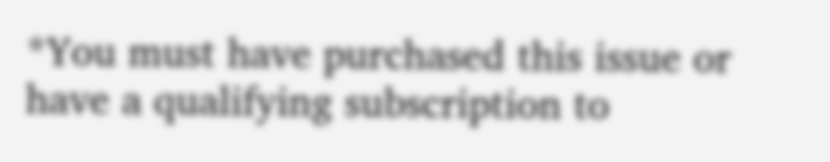*You must have purchased this issue or have a qualifying subscription to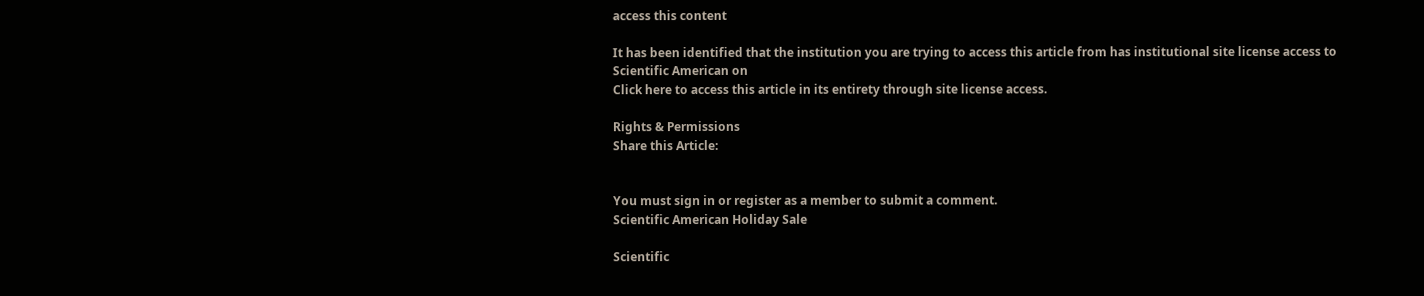access this content

It has been identified that the institution you are trying to access this article from has institutional site license access to Scientific American on
Click here to access this article in its entirety through site license access.

Rights & Permissions
Share this Article:


You must sign in or register as a member to submit a comment.
Scientific American Holiday Sale

Scientific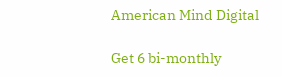American Mind Digital

Get 6 bi-monthly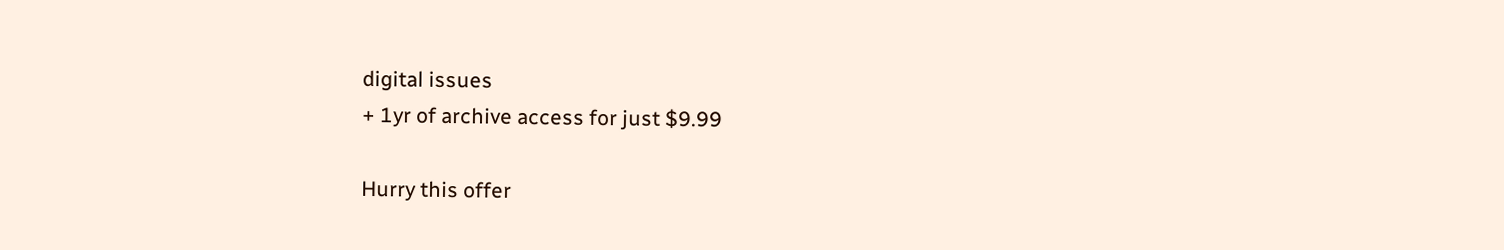digital issues
+ 1yr of archive access for just $9.99

Hurry this offer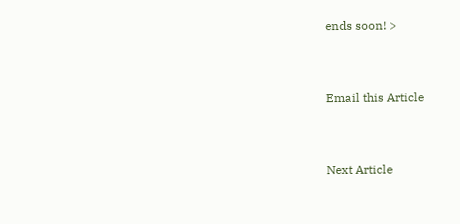ends soon! >


Email this Article


Next Article